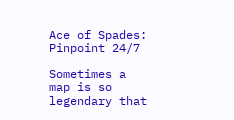Ace of Spades: Pinpoint 24/7

Sometimes a map is so legendary that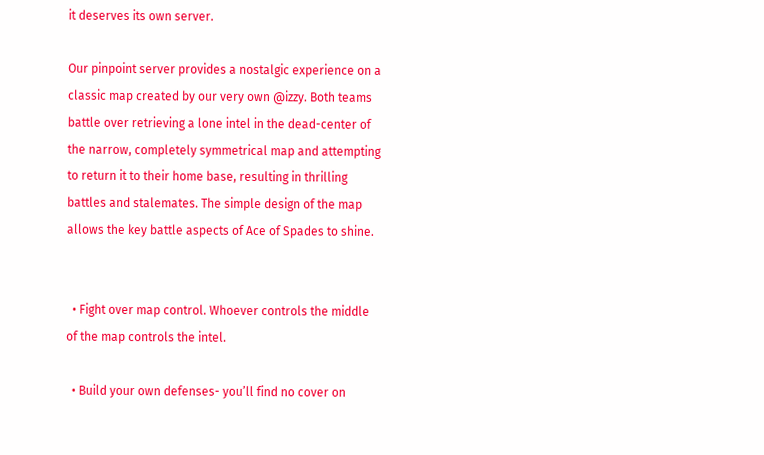it deserves its own server.

Our pinpoint server provides a nostalgic experience on a classic map created by our very own @izzy. Both teams battle over retrieving a lone intel in the dead-center of the narrow, completely symmetrical map and attempting to return it to their home base, resulting in thrilling battles and stalemates. The simple design of the map allows the key battle aspects of Ace of Spades to shine.


  • Fight over map control. Whoever controls the middle of the map controls the intel.

  • Build your own defenses- you’ll find no cover on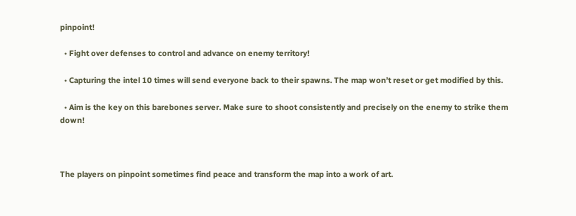pinpoint!

  • Fight over defenses to control and advance on enemy territory!

  • Capturing the intel 10 times will send everyone back to their spawns. The map won’t reset or get modified by this.

  • Aim is the key on this barebones server. Make sure to shoot consistently and precisely on the enemy to strike them down!



The players on pinpoint sometimes find peace and transform the map into a work of art.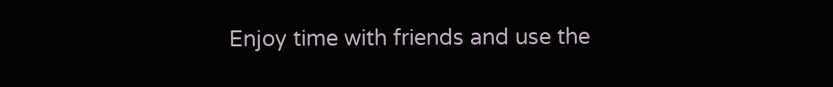Enjoy time with friends and use the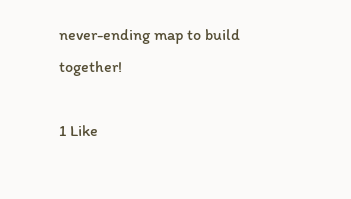never-ending map to build together!

1 Like